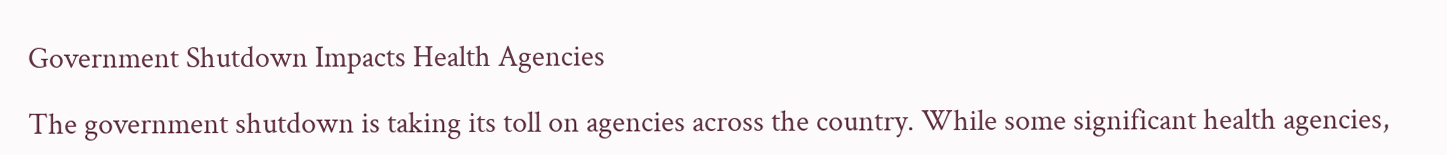Government Shutdown Impacts Health Agencies

The government shutdown is taking its toll on agencies across the country. While some significant health agencies,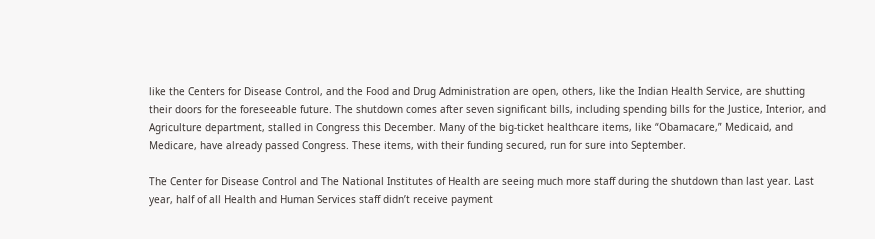like the Centers for Disease Control, and the Food and Drug Administration are open, others, like the Indian Health Service, are shutting their doors for the foreseeable future. The shutdown comes after seven significant bills, including spending bills for the Justice, Interior, and Agriculture department, stalled in Congress this December. Many of the big-ticket healthcare items, like “Obamacare,” Medicaid, and Medicare, have already passed Congress. These items, with their funding secured, run for sure into September.

The Center for Disease Control and The National Institutes of Health are seeing much more staff during the shutdown than last year. Last year, half of all Health and Human Services staff didn’t receive payment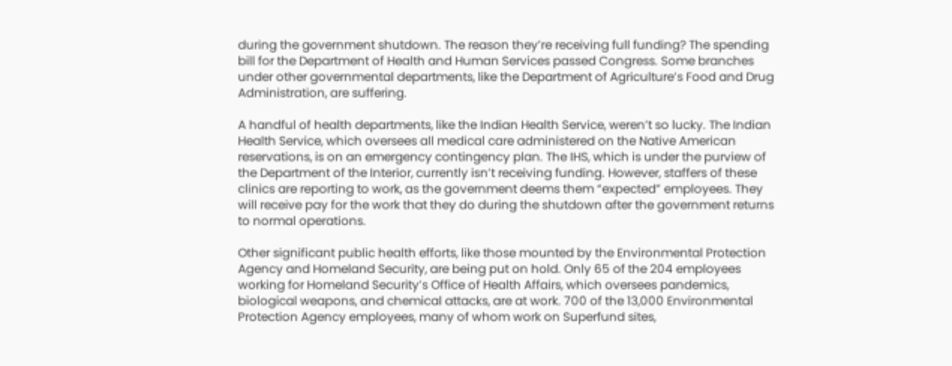during the government shutdown. The reason they’re receiving full funding? The spending bill for the Department of Health and Human Services passed Congress. Some branches under other governmental departments, like the Department of Agriculture’s Food and Drug Administration, are suffering.

A handful of health departments, like the Indian Health Service, weren’t so lucky. The Indian Health Service, which oversees all medical care administered on the Native American reservations, is on an emergency contingency plan. The IHS, which is under the purview of the Department of the Interior, currently isn’t receiving funding. However, staffers of these clinics are reporting to work, as the government deems them “expected” employees. They will receive pay for the work that they do during the shutdown after the government returns to normal operations.

Other significant public health efforts, like those mounted by the Environmental Protection Agency and Homeland Security, are being put on hold. Only 65 of the 204 employees working for Homeland Security’s Office of Health Affairs, which oversees pandemics, biological weapons, and chemical attacks, are at work. 700 of the 13,000 Environmental Protection Agency employees, many of whom work on Superfund sites,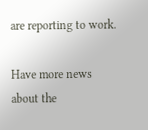are reporting to work.

Have more news about the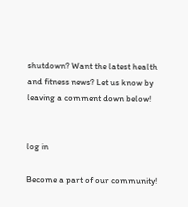shutdown? Want the latest health and fitness news? Let us know by leaving a comment down below!


log in

Become a part of our community!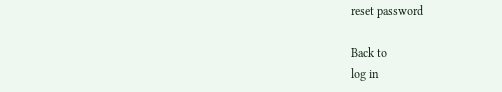reset password

Back to
log in